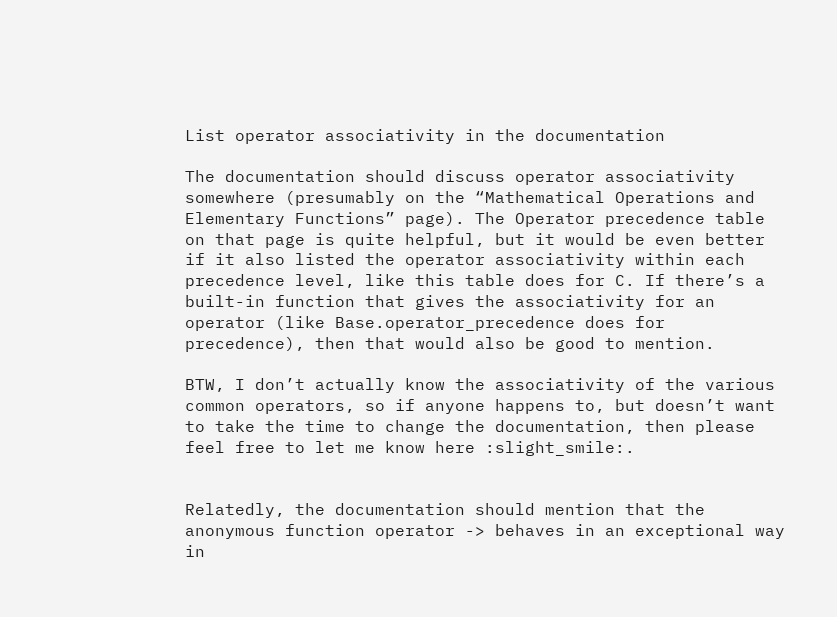List operator associativity in the documentation

The documentation should discuss operator associativity somewhere (presumably on the “Mathematical Operations and Elementary Functions” page). The Operator precedence table on that page is quite helpful, but it would be even better if it also listed the operator associativity within each precedence level, like this table does for C. If there’s a built-in function that gives the associativity for an operator (like Base.operator_precedence does for precedence), then that would also be good to mention.

BTW, I don’t actually know the associativity of the various common operators, so if anyone happens to, but doesn’t want to take the time to change the documentation, then please feel free to let me know here :slight_smile:.


Relatedly, the documentation should mention that the anonymous function operator -> behaves in an exceptional way in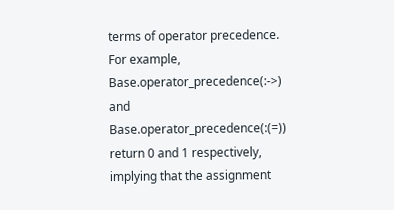terms of operator precedence. For example, Base.operator_precedence(:->) and Base.operator_precedence(:(=)) return 0 and 1 respectively, implying that the assignment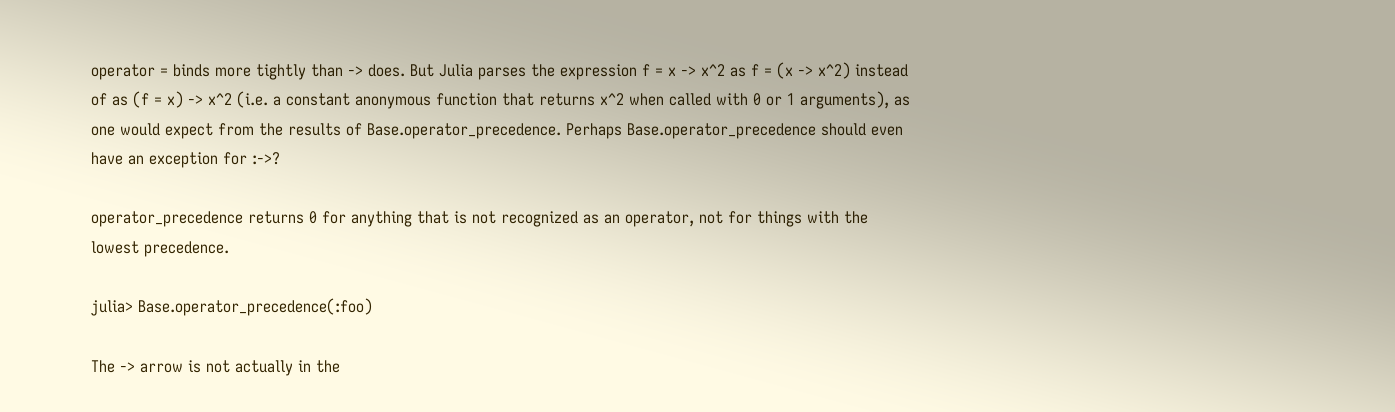operator = binds more tightly than -> does. But Julia parses the expression f = x -> x^2 as f = (x -> x^2) instead of as (f = x) -> x^2 (i.e. a constant anonymous function that returns x^2 when called with 0 or 1 arguments), as one would expect from the results of Base.operator_precedence. Perhaps Base.operator_precedence should even have an exception for :->?

operator_precedence returns 0 for anything that is not recognized as an operator, not for things with the lowest precedence.

julia> Base.operator_precedence(:foo)

The -> arrow is not actually in the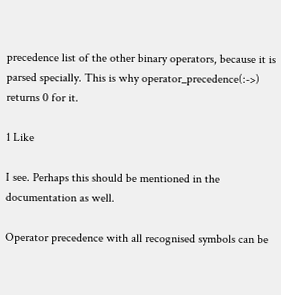precedence list of the other binary operators, because it is parsed specially. This is why operator_precedence(:->) returns 0 for it.

1 Like

I see. Perhaps this should be mentioned in the documentation as well.

Operator precedence with all recognised symbols can be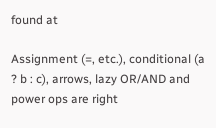found at

Assignment (=, etc.), conditional (a ? b : c), arrows, lazy OR/AND and power ops are right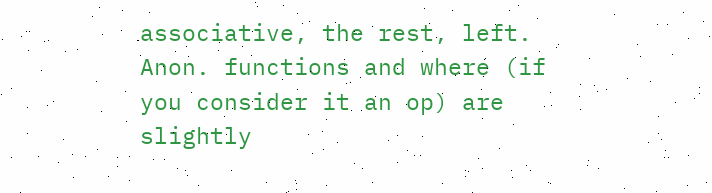associative, the rest, left. Anon. functions and where (if you consider it an op) are slightly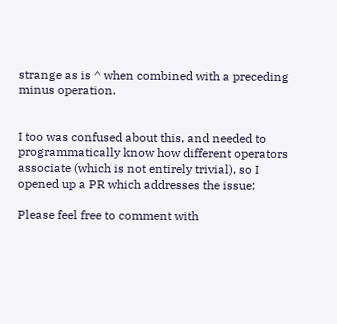strange as is ^ when combined with a preceding minus operation.


I too was confused about this, and needed to programmatically know how different operators associate (which is not entirely trivial), so I opened up a PR which addresses the issue:

Please feel free to comment with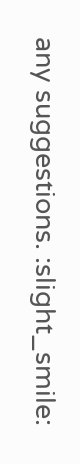any suggestions. :slight_smile: